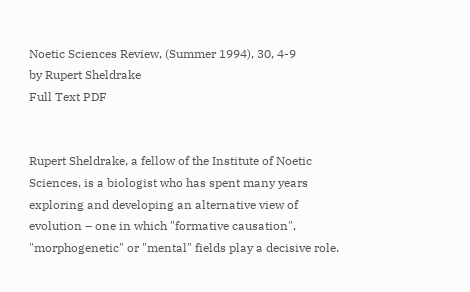Noetic Sciences Review, (Summer 1994), 30, 4-9
by Rupert Sheldrake
Full Text PDF


Rupert Sheldrake, a fellow of the Institute of Noetic Sciences, is a biologist who has spent many years exploring and developing an alternative view of evolution – one in which "formative causation", "morphogenetic" or "mental" fields play a decisive role.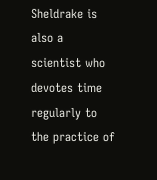Sheldrake is also a scientist who devotes time regularly to the practice of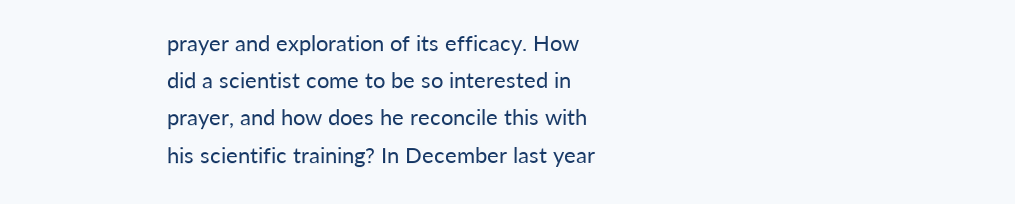prayer and exploration of its efficacy. How did a scientist come to be so interested in prayer, and how does he reconcile this with his scientific training? In December last year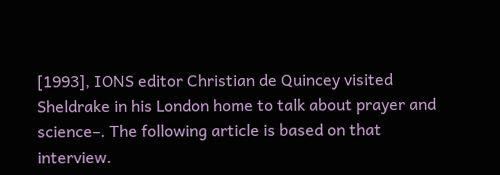[1993], IONS editor Christian de Quincey visited Sheldrake in his London home to talk about prayer and science–. The following article is based on that interview.